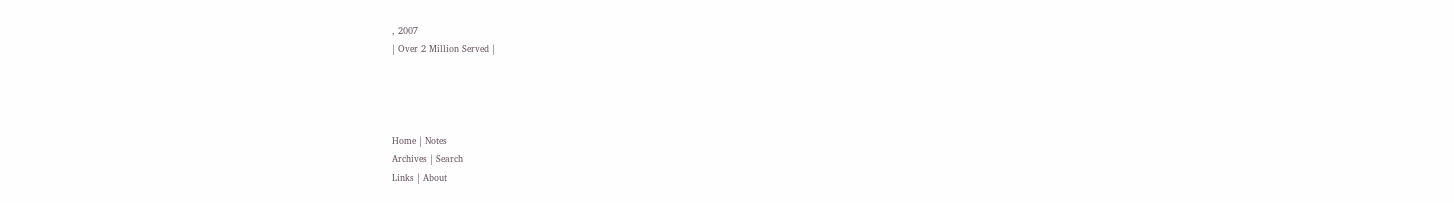, 2007
| Over 2 Million Served |




Home | Notes
Archives | Search
Links | About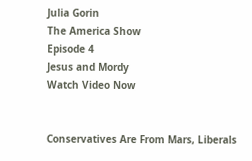Julia Gorin
The America Show
Episode 4
Jesus and Mordy
Watch Video Now


Conservatives Are From Mars, Liberals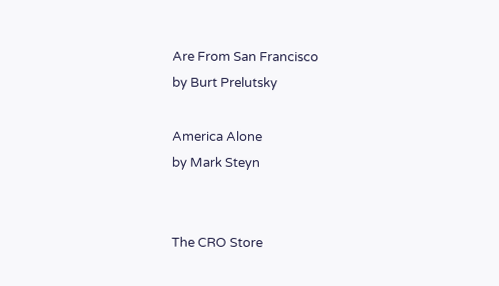Are From San Francisco
by Burt Prelutsky

America Alone
by Mark Steyn


The CRO Store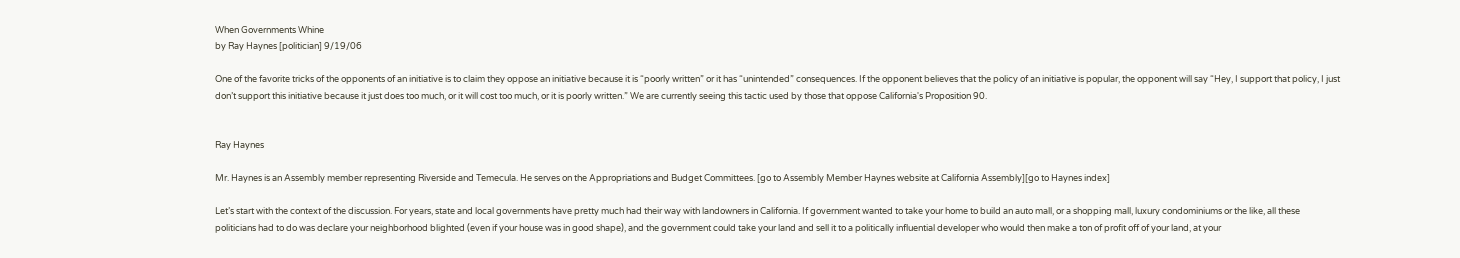When Governments Whine
by Ray Haynes [politician] 9/19/06

One of the favorite tricks of the opponents of an initiative is to claim they oppose an initiative because it is “poorly written” or it has “unintended” consequences. If the opponent believes that the policy of an initiative is popular, the opponent will say “Hey, I support that policy, I just don’t support this initiative because it just does too much, or it will cost too much, or it is poorly written.” We are currently seeing this tactic used by those that oppose California's Proposition 90.


Ray Haynes

Mr. Haynes is an Assembly member representing Riverside and Temecula. He serves on the Appropriations and Budget Committees. [go to Assembly Member Haynes website at California Assembly][go to Haynes index]

Let’s start with the context of the discussion. For years, state and local governments have pretty much had their way with landowners in California. If government wanted to take your home to build an auto mall, or a shopping mall, luxury condominiums or the like, all these politicians had to do was declare your neighborhood blighted (even if your house was in good shape), and the government could take your land and sell it to a politically influential developer who would then make a ton of profit off of your land, at your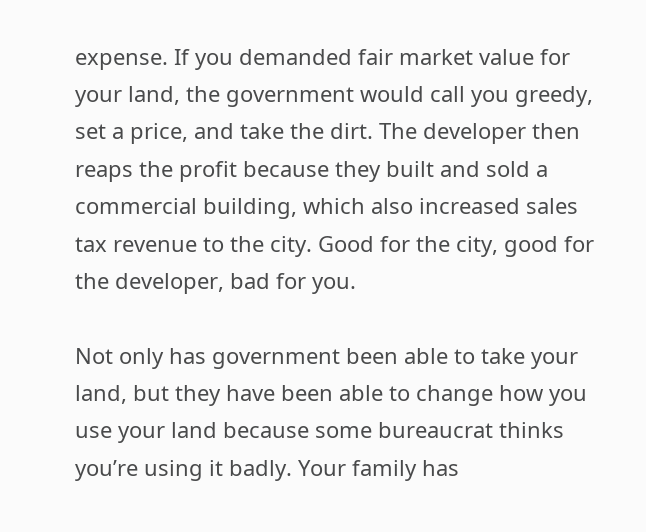expense. If you demanded fair market value for your land, the government would call you greedy, set a price, and take the dirt. The developer then reaps the profit because they built and sold a commercial building, which also increased sales tax revenue to the city. Good for the city, good for the developer, bad for you.

Not only has government been able to take your land, but they have been able to change how you use your land because some bureaucrat thinks you’re using it badly. Your family has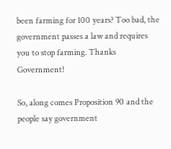been farming for 100 years? Too bad, the government passes a law and requires you to stop farming. Thanks Government!

So, along comes Proposition 90 and the people say government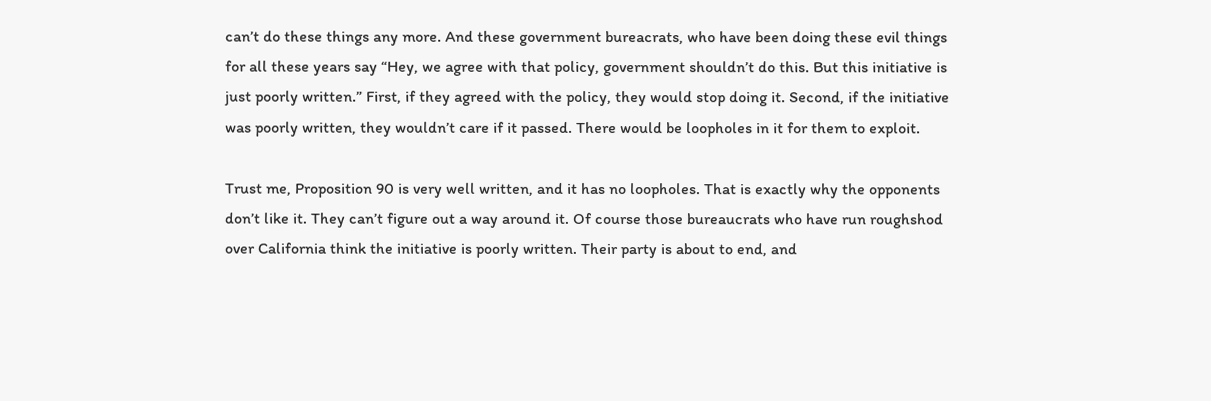can’t do these things any more. And these government bureacrats, who have been doing these evil things for all these years say “Hey, we agree with that policy, government shouldn’t do this. But this initiative is just poorly written.” First, if they agreed with the policy, they would stop doing it. Second, if the initiative was poorly written, they wouldn’t care if it passed. There would be loopholes in it for them to exploit.

Trust me, Proposition 90 is very well written, and it has no loopholes. That is exactly why the opponents don’t like it. They can’t figure out a way around it. Of course those bureaucrats who have run roughshod over California think the initiative is poorly written. Their party is about to end, and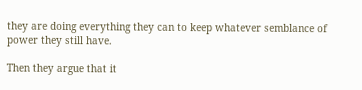they are doing everything they can to keep whatever semblance of power they still have.

Then they argue that it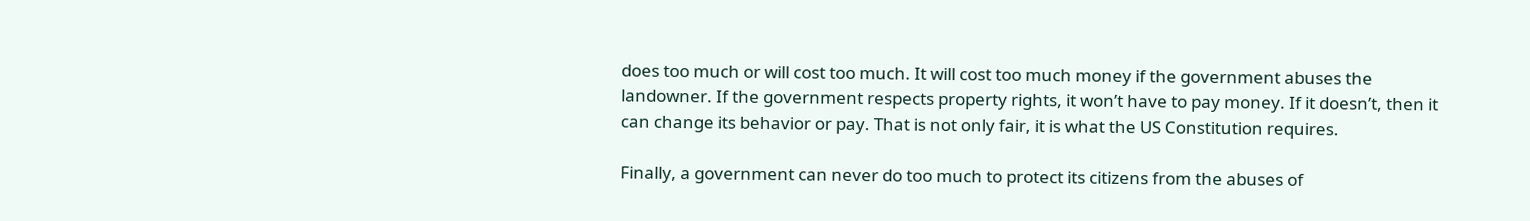does too much or will cost too much. It will cost too much money if the government abuses the landowner. If the government respects property rights, it won’t have to pay money. If it doesn’t, then it can change its behavior or pay. That is not only fair, it is what the US Constitution requires.

Finally, a government can never do too much to protect its citizens from the abuses of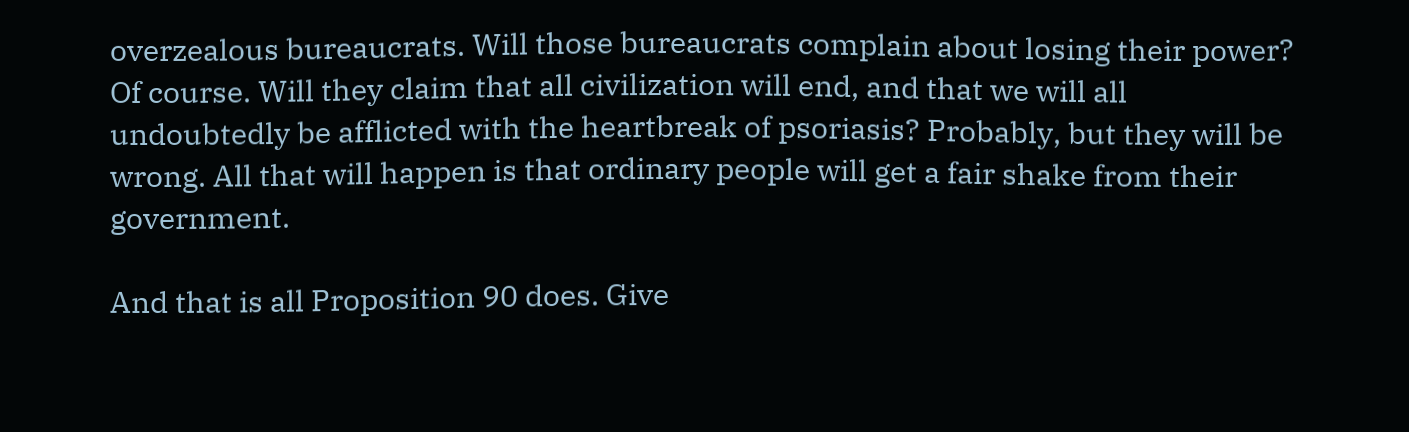overzealous bureaucrats. Will those bureaucrats complain about losing their power? Of course. Will they claim that all civilization will end, and that we will all undoubtedly be afflicted with the heartbreak of psoriasis? Probably, but they will be wrong. All that will happen is that ordinary people will get a fair shake from their government.

And that is all Proposition 90 does. Give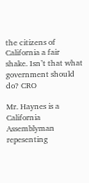the citizens of California a fair shake. Isn’t that what government should do? CRO

Mr. Haynes is a California Assemblyman repesenting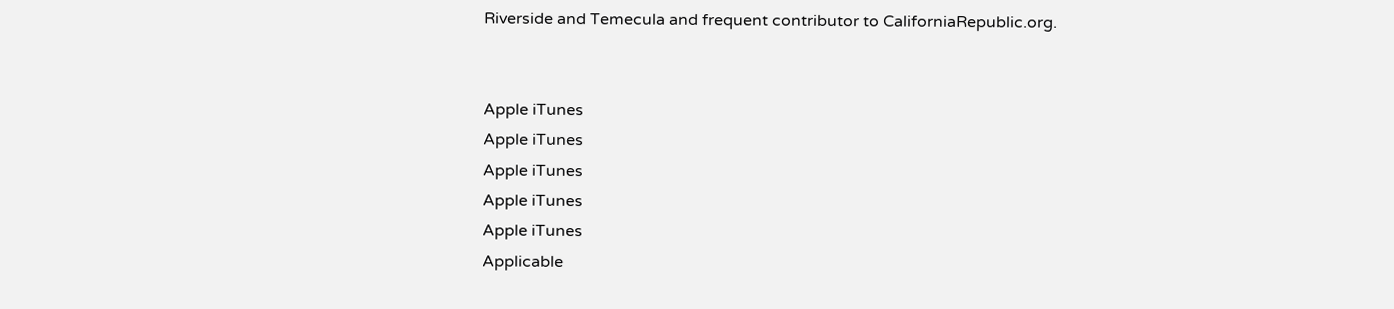Riverside and Temecula and frequent contributor to CaliforniaRepublic.org.


Apple iTunes
Apple iTunes
Apple iTunes
Apple iTunes
Apple iTunes
Applicable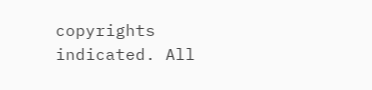copyrights indicated. All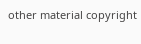other material copyright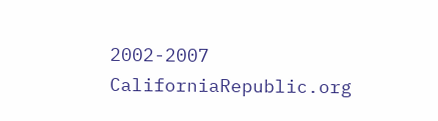2002-2007 CaliforniaRepublic.org